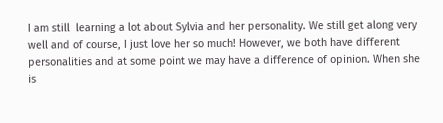I am still  learning a lot about Sylvia and her personality. We still get along very well and of course, I just love her so much! However, we both have different personalities and at some point we may have a difference of opinion. When she is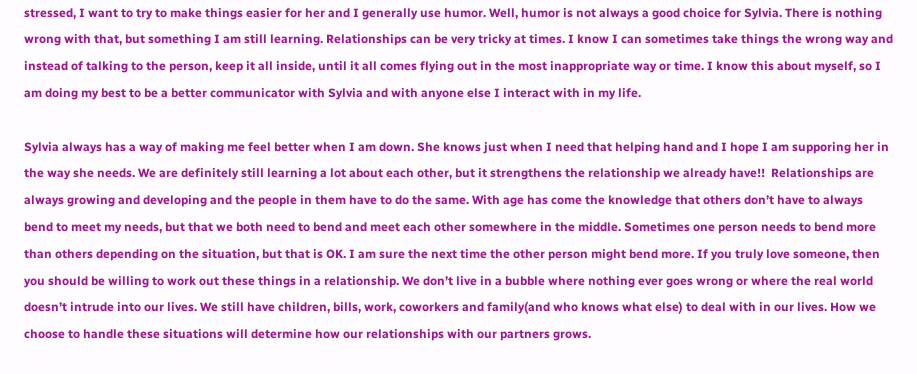stressed, I want to try to make things easier for her and I generally use humor. Well, humor is not always a good choice for Sylvia. There is nothing wrong with that, but something I am still learning. Relationships can be very tricky at times. I know I can sometimes take things the wrong way and instead of talking to the person, keep it all inside, until it all comes flying out in the most inappropriate way or time. I know this about myself, so I am doing my best to be a better communicator with Sylvia and with anyone else I interact with in my life.

Sylvia always has a way of making me feel better when I am down. She knows just when I need that helping hand and I hope I am supporing her in the way she needs. We are definitely still learning a lot about each other, but it strengthens the relationship we already have!!  Relationships are always growing and developing and the people in them have to do the same. With age has come the knowledge that others don’t have to always bend to meet my needs, but that we both need to bend and meet each other somewhere in the middle. Sometimes one person needs to bend more than others depending on the situation, but that is OK. I am sure the next time the other person might bend more. If you truly love someone, then you should be willing to work out these things in a relationship. We don’t live in a bubble where nothing ever goes wrong or where the real world doesn’t intrude into our lives. We still have children, bills, work, coworkers and family(and who knows what else) to deal with in our lives. How we choose to handle these situations will determine how our relationships with our partners grows.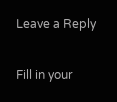Leave a Reply

Fill in your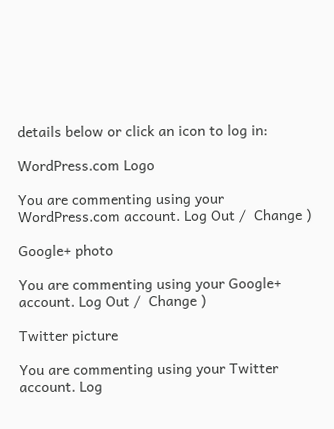details below or click an icon to log in:

WordPress.com Logo

You are commenting using your WordPress.com account. Log Out /  Change )

Google+ photo

You are commenting using your Google+ account. Log Out /  Change )

Twitter picture

You are commenting using your Twitter account. Log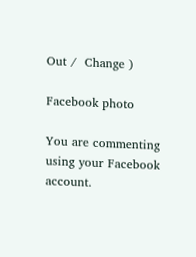Out /  Change )

Facebook photo

You are commenting using your Facebook account.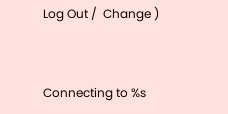Log Out /  Change )


Connecting to %s